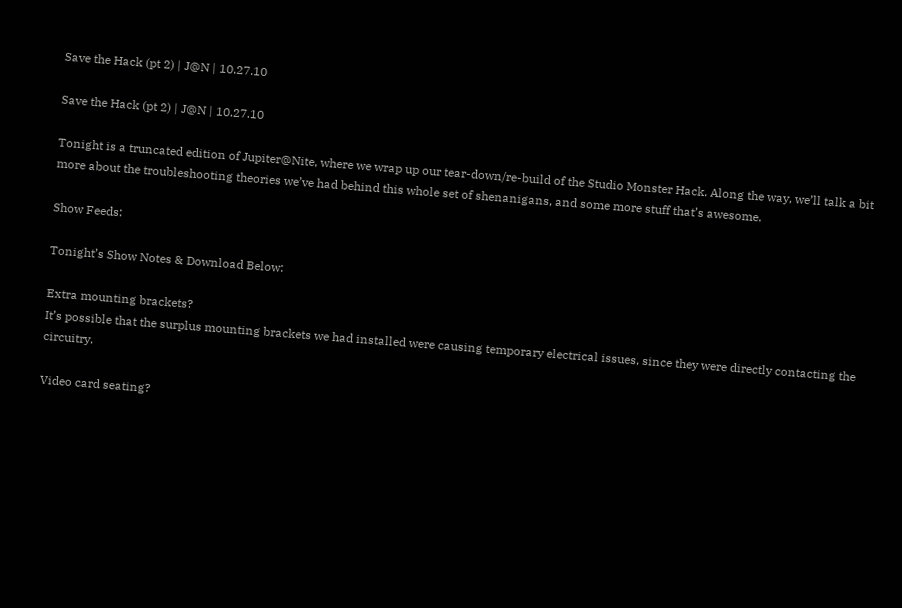Save the Hack (pt 2) | J@N | 10.27.10

Save the Hack (pt 2) | J@N | 10.27.10

Tonight is a truncated edition of Jupiter@Nite, where we wrap up our tear-down/re-build of the Studio Monster Hack. Along the way, we’ll talk a bit more about the troubleshooting theories we’ve had behind this whole set of shenanigans, and some more stuff that’s awesome.

Show Feeds:

Tonight’s Show Notes & Download Below:

Extra mounting brackets?
It’s possible that the surplus mounting brackets we had installed were causing temporary electrical issues, since they were directly contacting the circuitry.

Video card seating?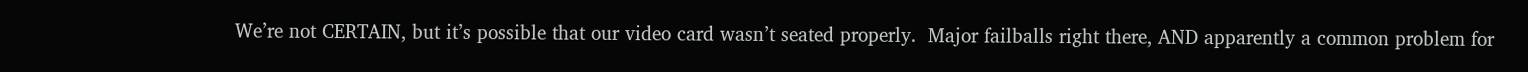We’re not CERTAIN, but it’s possible that our video card wasn’t seated properly.  Major failballs right there, AND apparently a common problem for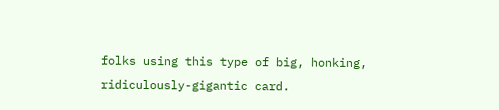folks using this type of big, honking, ridiculously-gigantic card.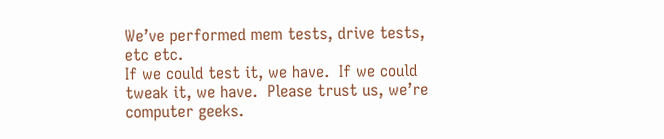We’ve performed mem tests, drive tests, etc etc.
If we could test it, we have.  If we could tweak it, we have.  Please trust us, we’re computer geeks.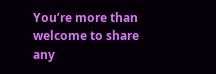You’re more than welcome to share any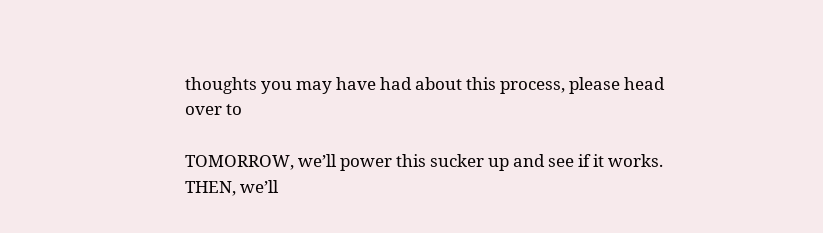thoughts you may have had about this process, please head over to

TOMORROW, we’ll power this sucker up and see if it works.
THEN, we’ll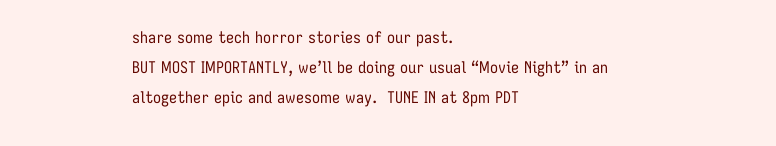share some tech horror stories of our past.
BUT MOST IMPORTANTLY, we’ll be doing our usual “Movie Night” in an altogether epic and awesome way.  TUNE IN at 8pm PDT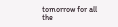tomorrow for all the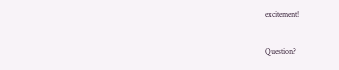excitement!


Question?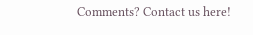Comments? Contact us here!